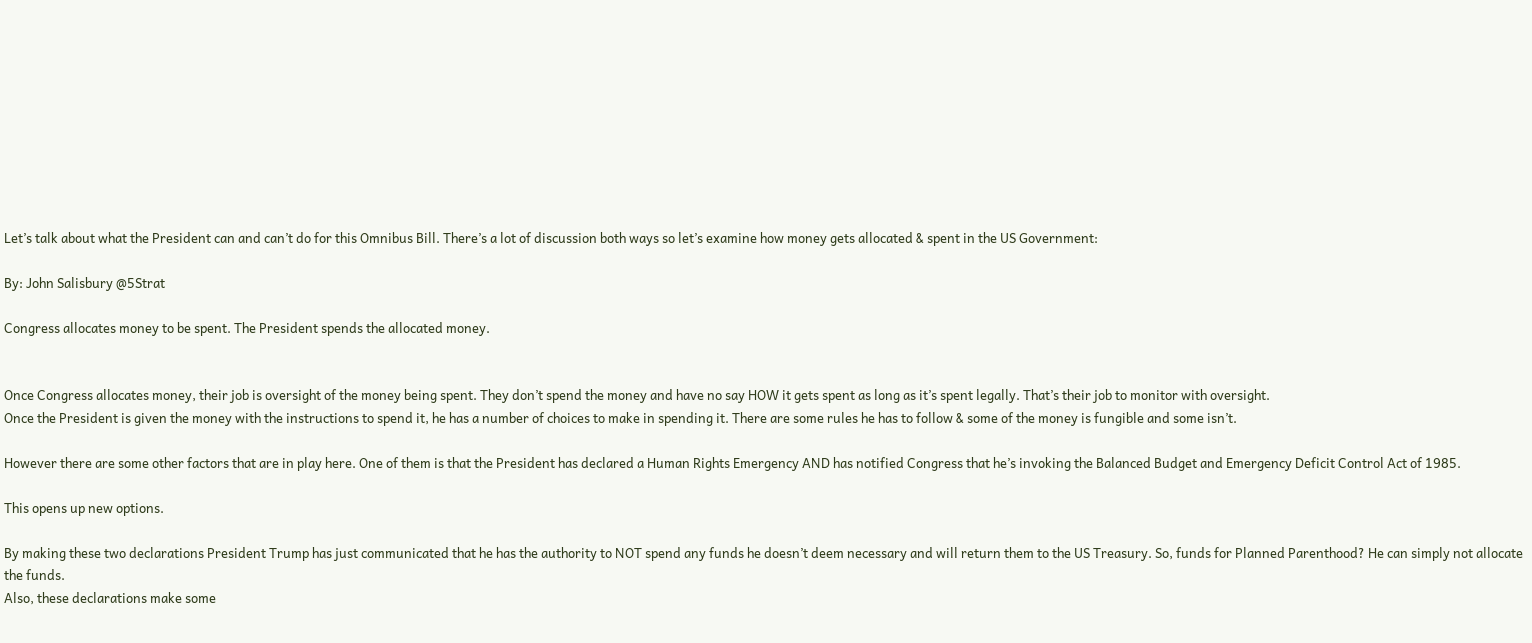Let’s talk about what the President can and can’t do for this Omnibus Bill. There’s a lot of discussion both ways so let’s examine how money gets allocated & spent in the US Government:

By: John Salisbury @5Strat

Congress allocates money to be spent. The President spends the allocated money.


Once Congress allocates money, their job is oversight of the money being spent. They don’t spend the money and have no say HOW it gets spent as long as it’s spent legally. That’s their job to monitor with oversight.
Once the President is given the money with the instructions to spend it, he has a number of choices to make in spending it. There are some rules he has to follow & some of the money is fungible and some isn’t.

However there are some other factors that are in play here. One of them is that the President has declared a Human Rights Emergency AND has notified Congress that he’s invoking the Balanced Budget and Emergency Deficit Control Act of 1985.

This opens up new options.

By making these two declarations President Trump has just communicated that he has the authority to NOT spend any funds he doesn’t deem necessary and will return them to the US Treasury. So, funds for Planned Parenthood? He can simply not allocate the funds.
Also, these declarations make some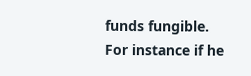funds fungible. For instance if he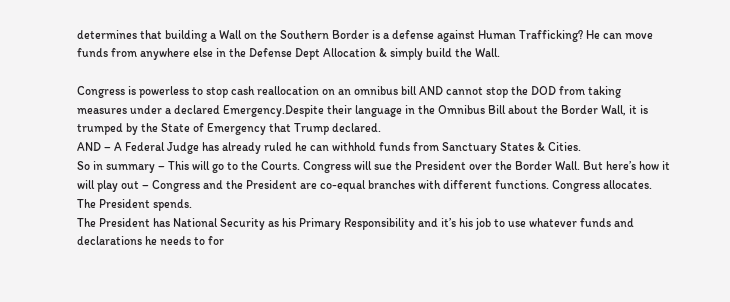determines that building a Wall on the Southern Border is a defense against Human Trafficking? He can move funds from anywhere else in the Defense Dept Allocation & simply build the Wall.

Congress is powerless to stop cash reallocation on an omnibus bill AND cannot stop the DOD from taking measures under a declared Emergency.Despite their language in the Omnibus Bill about the Border Wall, it is trumped by the State of Emergency that Trump declared.
AND – A Federal Judge has already ruled he can withhold funds from Sanctuary States & Cities.
So in summary – This will go to the Courts. Congress will sue the President over the Border Wall. But here’s how it will play out – Congress and the President are co-equal branches with different functions. Congress allocates. The President spends.
The President has National Security as his Primary Responsibility and it’s his job to use whatever funds and declarations he needs to for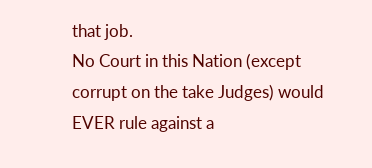that job.
No Court in this Nation (except corrupt on the take Judges) would EVER rule against a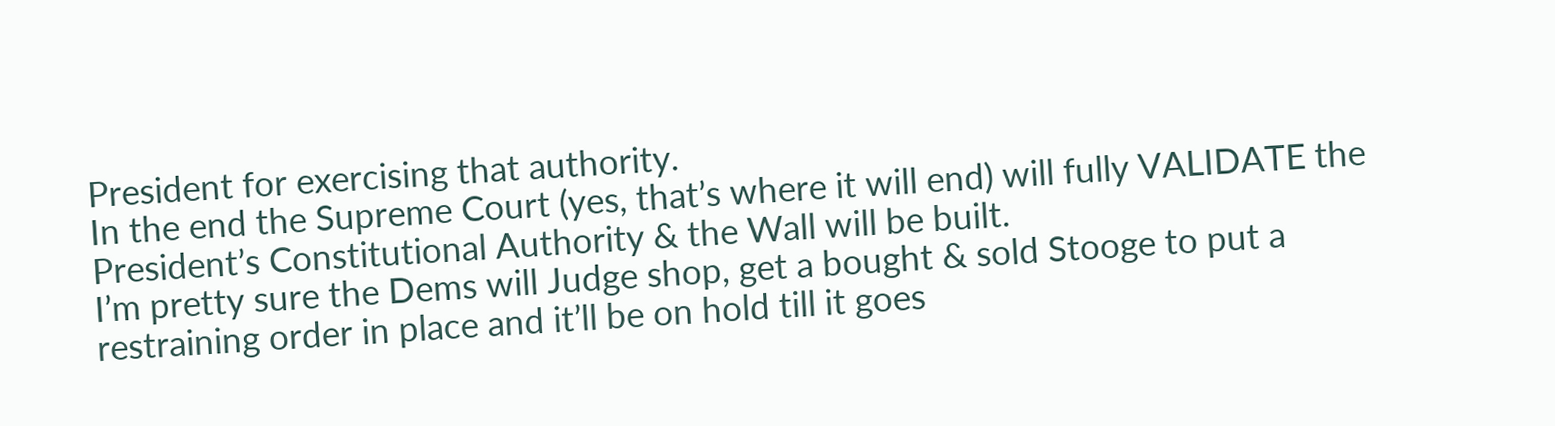President for exercising that authority.
In the end the Supreme Court (yes, that’s where it will end) will fully VALIDATE the President’s Constitutional Authority & the Wall will be built.
I’m pretty sure the Dems will Judge shop, get a bought & sold Stooge to put a restraining order in place and it’ll be on hold till it goes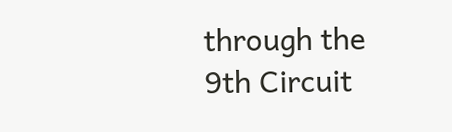through the 9th Circuit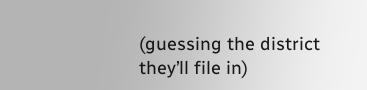(guessing the district they’ll file in)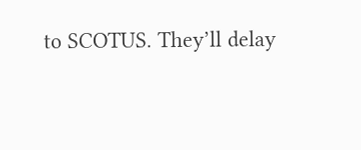to SCOTUS. They’ll delay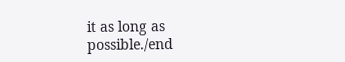it as long as possible./end